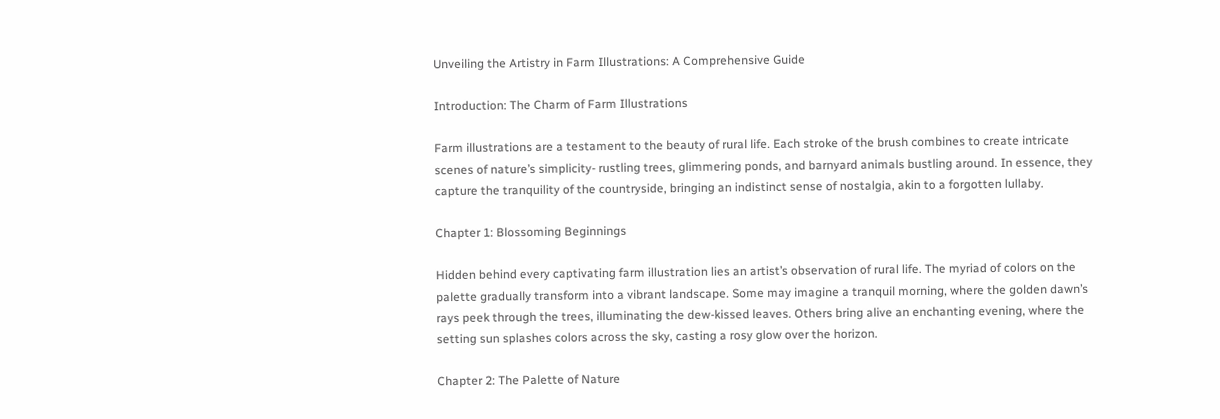Unveiling the Artistry in Farm Illustrations: A Comprehensive Guide

Introduction: The Charm of Farm Illustrations

Farm illustrations are a testament to the beauty of rural life. Each stroke of the brush combines to create intricate scenes of nature’s simplicity- rustling trees, glimmering ponds, and barnyard animals bustling around. In essence, they capture the tranquility of the countryside, bringing an indistinct sense of nostalgia, akin to a forgotten lullaby.

Chapter 1: Blossoming Beginnings

Hidden behind every captivating farm illustration lies an artist’s observation of rural life. The myriad of colors on the palette gradually transform into a vibrant landscape. Some may imagine a tranquil morning, where the golden dawn’s rays peek through the trees, illuminating the dew-kissed leaves. Others bring alive an enchanting evening, where the setting sun splashes colors across the sky, casting a rosy glow over the horizon.

Chapter 2: The Palette of Nature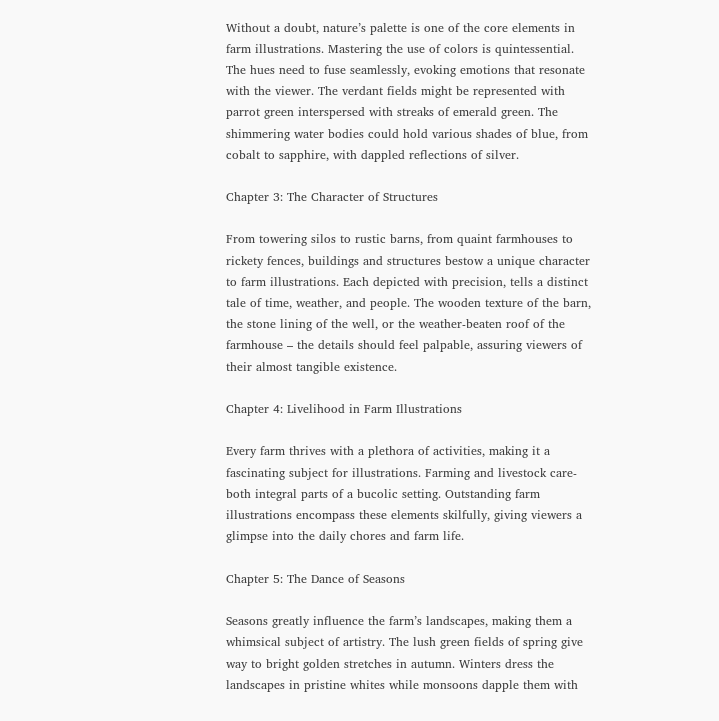Without a doubt, nature’s palette is one of the core elements in farm illustrations. Mastering the use of colors is quintessential. The hues need to fuse seamlessly, evoking emotions that resonate with the viewer. The verdant fields might be represented with parrot green interspersed with streaks of emerald green. The shimmering water bodies could hold various shades of blue, from cobalt to sapphire, with dappled reflections of silver.

Chapter 3: The Character of Structures

From towering silos to rustic barns, from quaint farmhouses to rickety fences, buildings and structures bestow a unique character to farm illustrations. Each depicted with precision, tells a distinct tale of time, weather, and people. The wooden texture of the barn, the stone lining of the well, or the weather-beaten roof of the farmhouse – the details should feel palpable, assuring viewers of their almost tangible existence.

Chapter 4: Livelihood in Farm Illustrations

Every farm thrives with a plethora of activities, making it a fascinating subject for illustrations. Farming and livestock care- both integral parts of a bucolic setting. Outstanding farm illustrations encompass these elements skilfully, giving viewers a glimpse into the daily chores and farm life.

Chapter 5: The Dance of Seasons

Seasons greatly influence the farm’s landscapes, making them a whimsical subject of artistry. The lush green fields of spring give way to bright golden stretches in autumn. Winters dress the landscapes in pristine whites while monsoons dapple them with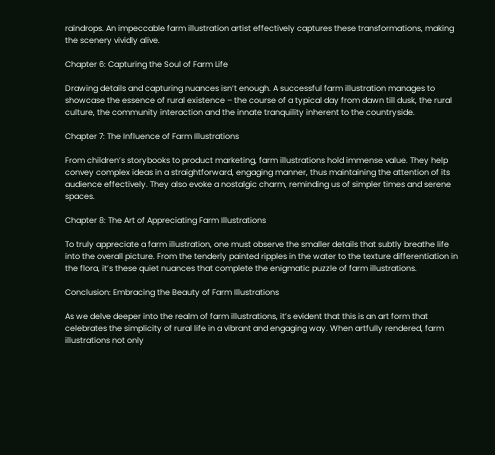raindrops. An impeccable farm illustration artist effectively captures these transformations, making the scenery vividly alive.

Chapter 6: Capturing the Soul of Farm Life

Drawing details and capturing nuances isn’t enough. A successful farm illustration manages to showcase the essence of rural existence – the course of a typical day from dawn till dusk, the rural culture, the community interaction and the innate tranquility inherent to the countryside.

Chapter 7: The Influence of Farm Illustrations

From children’s storybooks to product marketing, farm illustrations hold immense value. They help convey complex ideas in a straightforward, engaging manner, thus maintaining the attention of its audience effectively. They also evoke a nostalgic charm, reminding us of simpler times and serene spaces.

Chapter 8: The Art of Appreciating Farm Illustrations

To truly appreciate a farm illustration, one must observe the smaller details that subtly breathe life into the overall picture. From the tenderly painted ripples in the water to the texture differentiation in the flora, it’s these quiet nuances that complete the enigmatic puzzle of farm illustrations.

Conclusion: Embracing the Beauty of Farm Illustrations

As we delve deeper into the realm of farm illustrations, it’s evident that this is an art form that celebrates the simplicity of rural life in a vibrant and engaging way. When artfully rendered, farm illustrations not only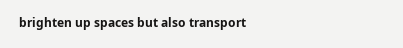brighten up spaces but also transport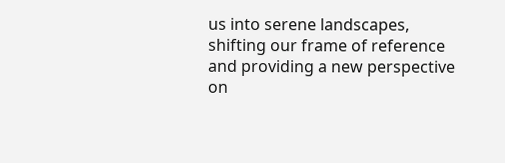us into serene landscapes, shifting our frame of reference and providing a new perspective on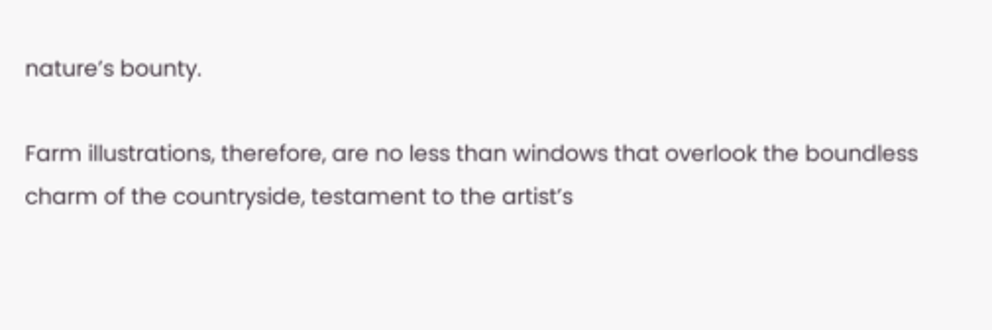nature’s bounty.

Farm illustrations, therefore, are no less than windows that overlook the boundless charm of the countryside, testament to the artist’s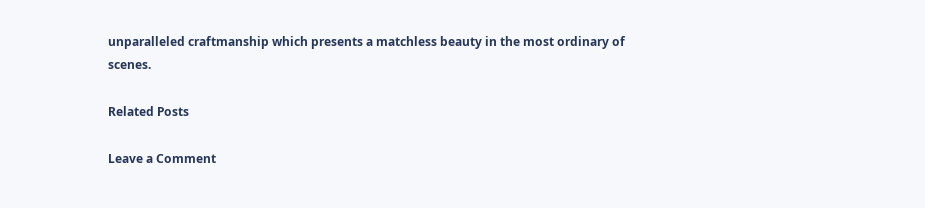unparalleled craftmanship which presents a matchless beauty in the most ordinary of scenes.

Related Posts

Leave a Comment